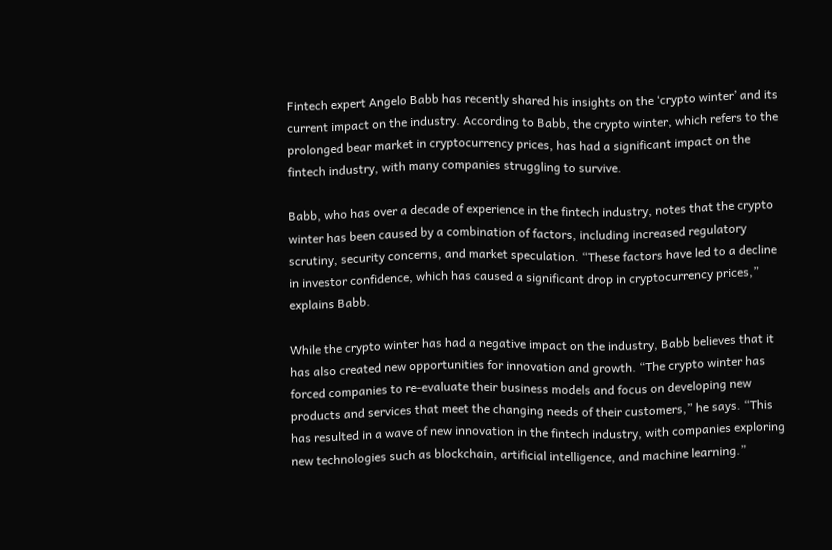Fintech expert Angelo Babb has recently shared his insights on the ‘crypto winter’ and its current impact on the industry. According to Babb, the crypto winter, which refers to the prolonged bear market in cryptocurrency prices, has had a significant impact on the fintech industry, with many companies struggling to survive.

Babb, who has over a decade of experience in the fintech industry, notes that the crypto winter has been caused by a combination of factors, including increased regulatory scrutiny, security concerns, and market speculation. “These factors have led to a decline in investor confidence, which has caused a significant drop in cryptocurrency prices,” explains Babb.

While the crypto winter has had a negative impact on the industry, Babb believes that it has also created new opportunities for innovation and growth. “The crypto winter has forced companies to re-evaluate their business models and focus on developing new products and services that meet the changing needs of their customers,” he says. “This has resulted in a wave of new innovation in the fintech industry, with companies exploring new technologies such as blockchain, artificial intelligence, and machine learning.”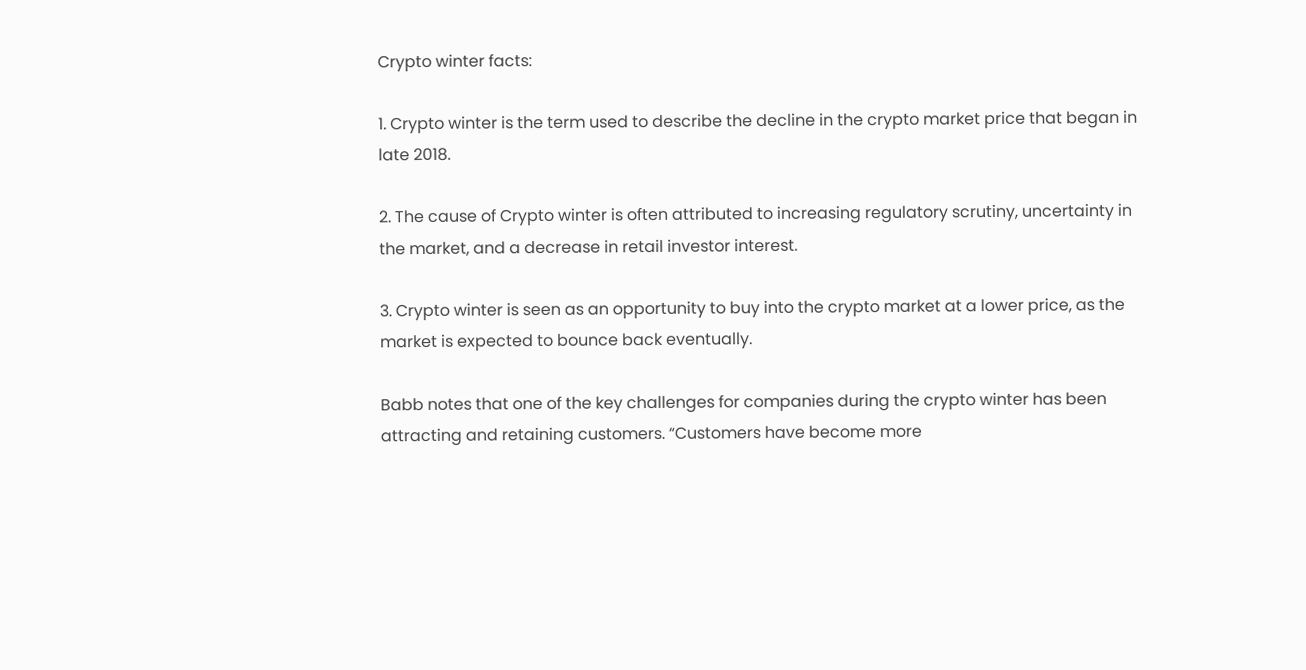Crypto winter facts:

1. Crypto winter is the term used to describe the decline in the crypto market price that began in late 2018.

2. The cause of Crypto winter is often attributed to increasing regulatory scrutiny, uncertainty in the market, and a decrease in retail investor interest.

3. Crypto winter is seen as an opportunity to buy into the crypto market at a lower price, as the market is expected to bounce back eventually.

Babb notes that one of the key challenges for companies during the crypto winter has been attracting and retaining customers. “Customers have become more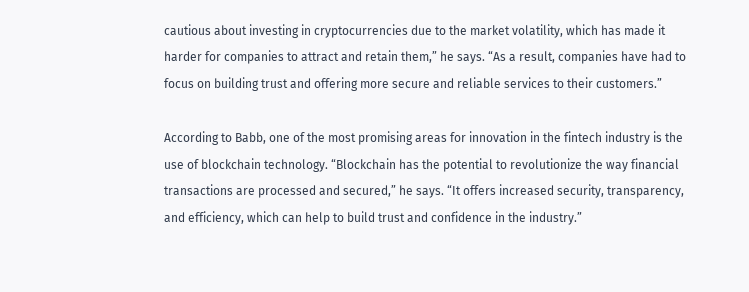cautious about investing in cryptocurrencies due to the market volatility, which has made it harder for companies to attract and retain them,” he says. “As a result, companies have had to focus on building trust and offering more secure and reliable services to their customers.”

According to Babb, one of the most promising areas for innovation in the fintech industry is the use of blockchain technology. “Blockchain has the potential to revolutionize the way financial transactions are processed and secured,” he says. “It offers increased security, transparency, and efficiency, which can help to build trust and confidence in the industry.”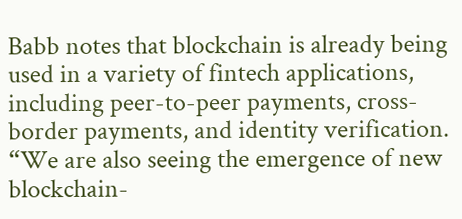Babb notes that blockchain is already being used in a variety of fintech applications, including peer-to-peer payments, cross-border payments, and identity verification. “We are also seeing the emergence of new blockchain-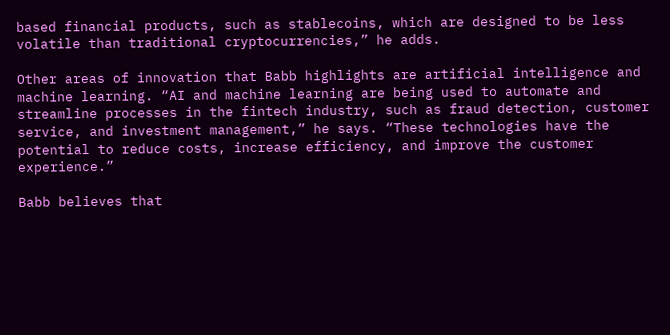based financial products, such as stablecoins, which are designed to be less volatile than traditional cryptocurrencies,” he adds.

Other areas of innovation that Babb highlights are artificial intelligence and machine learning. “AI and machine learning are being used to automate and streamline processes in the fintech industry, such as fraud detection, customer service, and investment management,” he says. “These technologies have the potential to reduce costs, increase efficiency, and improve the customer experience.”

Babb believes that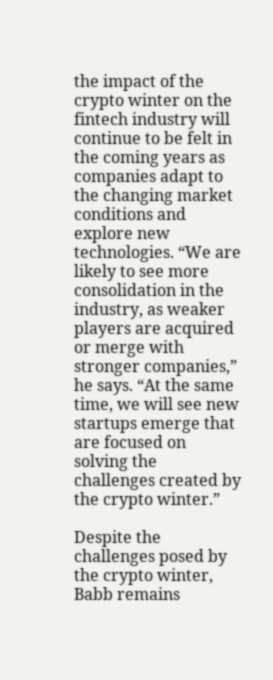the impact of the crypto winter on the fintech industry will continue to be felt in the coming years as companies adapt to the changing market conditions and explore new technologies. “We are likely to see more consolidation in the industry, as weaker players are acquired or merge with stronger companies,” he says. “At the same time, we will see new startups emerge that are focused on solving the challenges created by the crypto winter.”

Despite the challenges posed by the crypto winter, Babb remains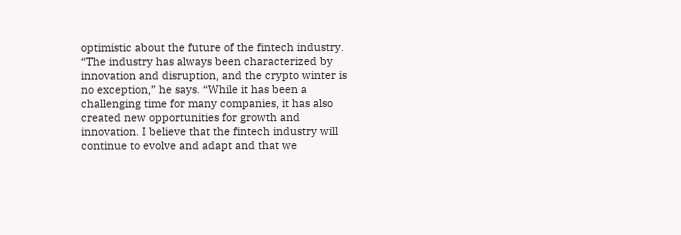optimistic about the future of the fintech industry. “The industry has always been characterized by innovation and disruption, and the crypto winter is no exception,” he says. “While it has been a challenging time for many companies, it has also created new opportunities for growth and innovation. I believe that the fintech industry will continue to evolve and adapt and that we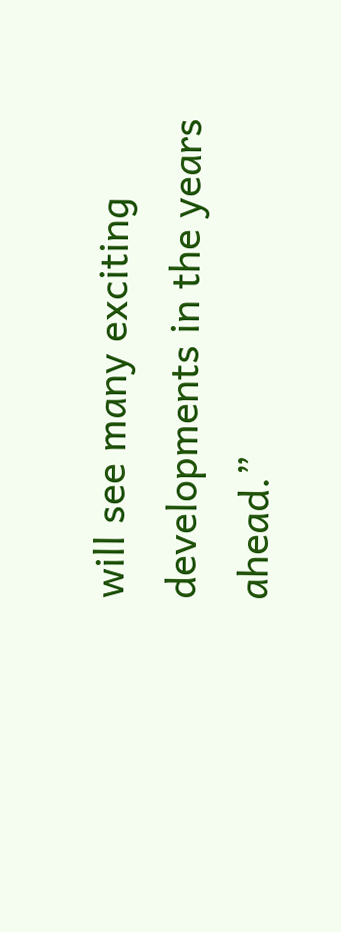will see many exciting developments in the years ahead.”